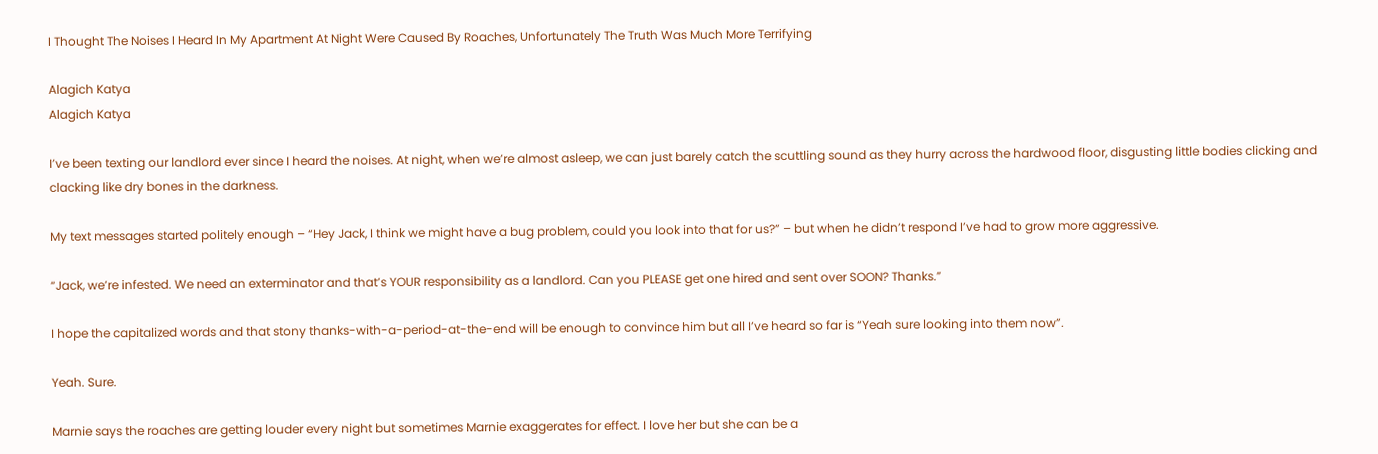I Thought The Noises I Heard In My Apartment At Night Were Caused By Roaches, Unfortunately The Truth Was Much More Terrifying

Alagich Katya
Alagich Katya

I’ve been texting our landlord ever since I heard the noises. At night, when we’re almost asleep, we can just barely catch the scuttling sound as they hurry across the hardwood floor, disgusting little bodies clicking and clacking like dry bones in the darkness.

My text messages started politely enough – “Hey Jack, I think we might have a bug problem, could you look into that for us?” – but when he didn’t respond I’ve had to grow more aggressive.

“Jack, we’re infested. We need an exterminator and that’s YOUR responsibility as a landlord. Can you PLEASE get one hired and sent over SOON? Thanks.”

I hope the capitalized words and that stony thanks-with-a-period-at-the-end will be enough to convince him but all I’ve heard so far is “Yeah sure looking into them now”.

Yeah. Sure.

Marnie says the roaches are getting louder every night but sometimes Marnie exaggerates for effect. I love her but she can be a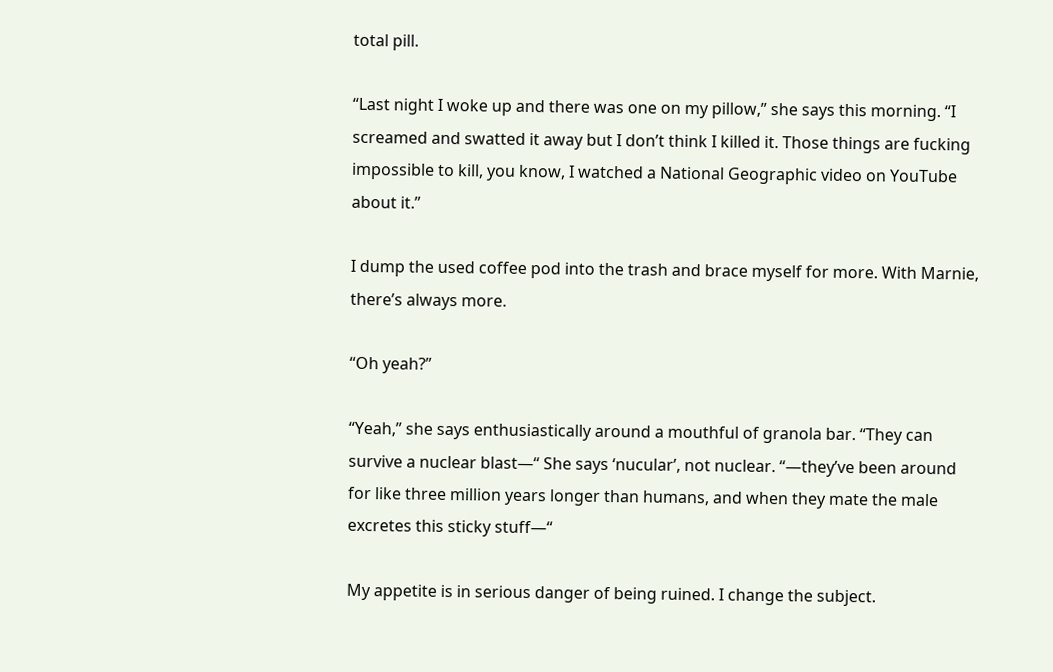total pill.

“Last night I woke up and there was one on my pillow,” she says this morning. “I screamed and swatted it away but I don’t think I killed it. Those things are fucking impossible to kill, you know, I watched a National Geographic video on YouTube about it.”

I dump the used coffee pod into the trash and brace myself for more. With Marnie, there’s always more.

“Oh yeah?”

“Yeah,” she says enthusiastically around a mouthful of granola bar. “They can survive a nuclear blast—“ She says ‘nucular’, not nuclear. “—they’ve been around for like three million years longer than humans, and when they mate the male excretes this sticky stuff—“

My appetite is in serious danger of being ruined. I change the subject.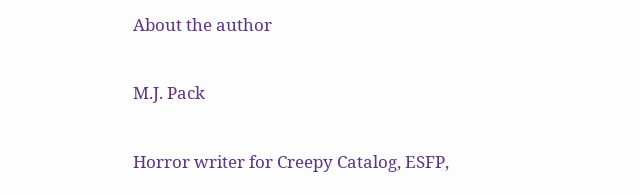About the author

M.J. Pack

Horror writer for Creepy Catalog, ESFP,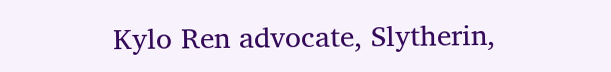Kylo Ren advocate, Slytherin,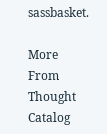sassbasket.

More From Thought Catalog